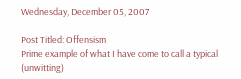Wednesday, December 05, 2007

Post Titled: Offensism
Prime example of what I have come to call a typical (unwitting)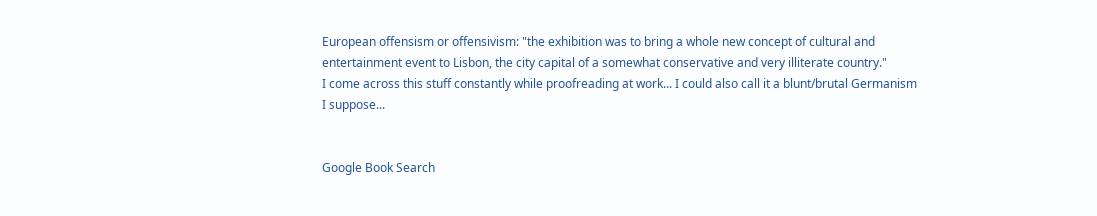European offensism or offensivism: "the exhibition was to bring a whole new concept of cultural and entertainment event to Lisbon, the city capital of a somewhat conservative and very illiterate country."
I come across this stuff constantly while proofreading at work... I could also call it a blunt/brutal Germanism I suppose...


Google Book Search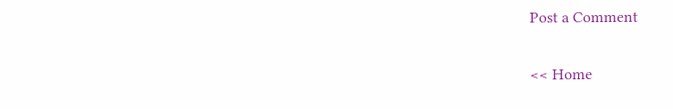Post a Comment

<< Home